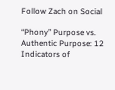Follow Zach on Social

“Phony” Purpose vs. Authentic Purpose: 12 Indicators of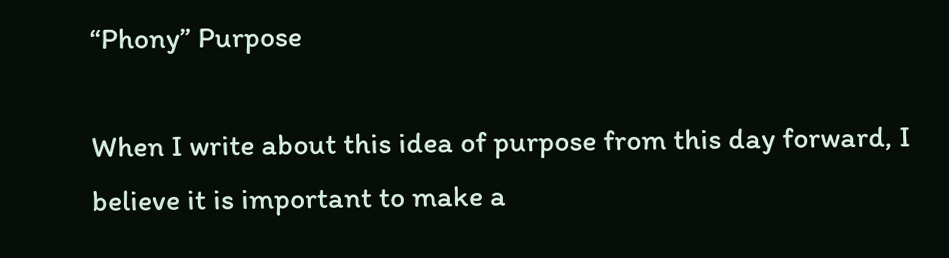“Phony” Purpose

When I write about this idea of purpose from this day forward, I believe it is important to make a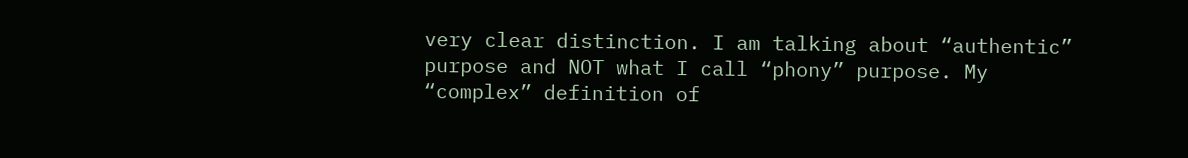very clear distinction. I am talking about “authentic” purpose and NOT what I call “phony” purpose. My “complex” definition of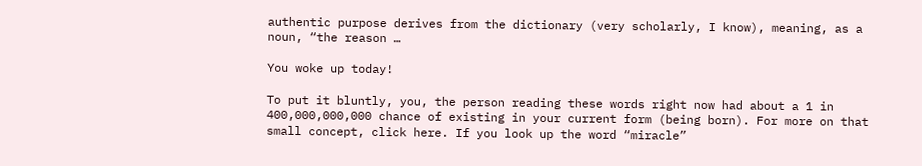authentic purpose derives from the dictionary (very scholarly, I know), meaning, as a noun, “the reason …

You woke up today!

To put it bluntly, you, the person reading these words right now had about a 1 in 400,000,000,000 chance of existing in your current form (being born). For more on that small concept, click here. If you look up the word “miracle”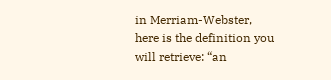in Merriam-Webster, here is the definition you will retrieve: “an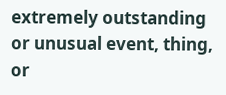extremely outstanding or unusual event, thing, or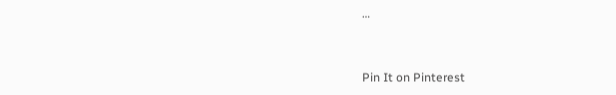…


Pin It on Pinterest